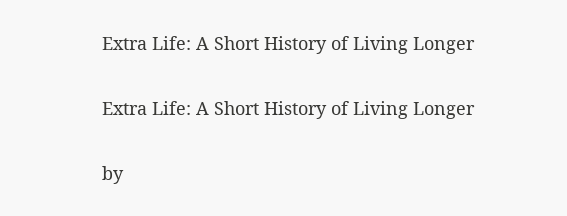Extra Life: A Short History of Living Longer

Extra Life: A Short History of Living Longer

by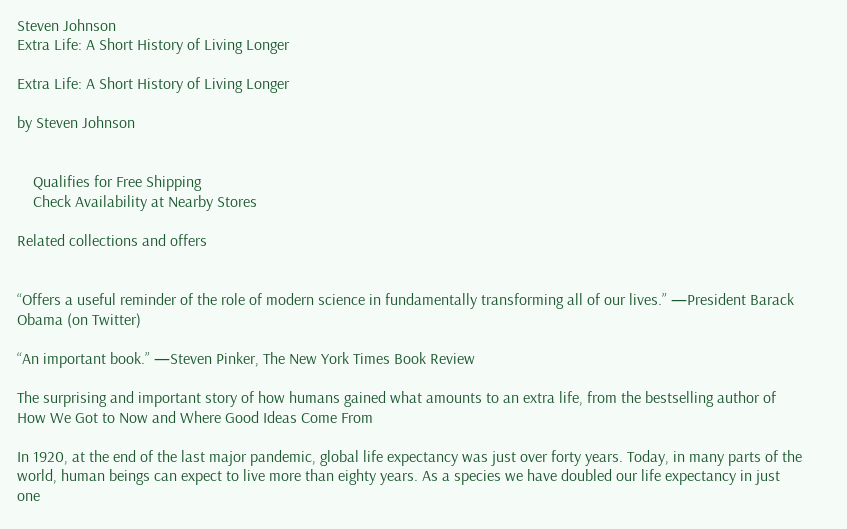Steven Johnson
Extra Life: A Short History of Living Longer

Extra Life: A Short History of Living Longer

by Steven Johnson


    Qualifies for Free Shipping
    Check Availability at Nearby Stores

Related collections and offers


“Offers a useful reminder of the role of modern science in fundamentally transforming all of our lives.” —President Barack Obama (on Twitter)

“An important book.” —Steven Pinker, The New York Times Book Review

The surprising and important story of how humans gained what amounts to an extra life, from the bestselling author of How We Got to Now and Where Good Ideas Come From

In 1920, at the end of the last major pandemic, global life expectancy was just over forty years. Today, in many parts of the world, human beings can expect to live more than eighty years. As a species we have doubled our life expectancy in just one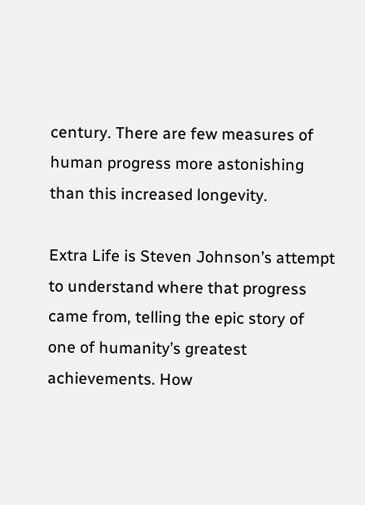century. There are few measures of human progress more astonishing than this increased longevity.

Extra Life is Steven Johnson’s attempt to understand where that progress came from, telling the epic story of one of humanity’s greatest achievements. How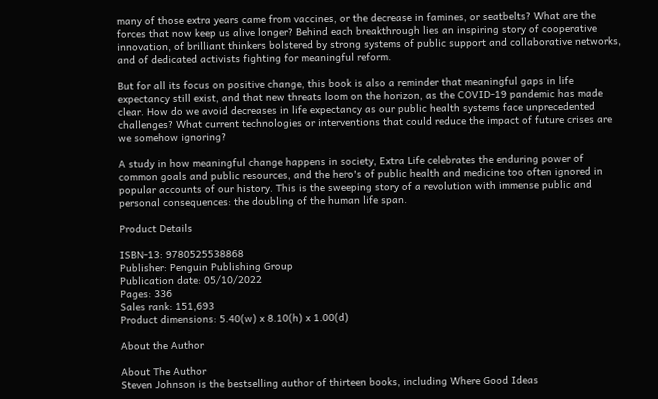many of those extra years came from vaccines, or the decrease in famines, or seatbelts? What are the forces that now keep us alive longer? Behind each breakthrough lies an inspiring story of cooperative innovation, of brilliant thinkers bolstered by strong systems of public support and collaborative networks, and of dedicated activists fighting for meaningful reform.

But for all its focus on positive change, this book is also a reminder that meaningful gaps in life expectancy still exist, and that new threats loom on the horizon, as the COVID-19 pandemic has made clear. How do we avoid decreases in life expectancy as our public health systems face unprecedented challenges? What current technologies or interventions that could reduce the impact of future crises are we somehow ignoring?

A study in how meaningful change happens in society, Extra Life celebrates the enduring power of common goals and public resources, and the hero's of public health and medicine too often ignored in popular accounts of our history. This is the sweeping story of a revolution with immense public and personal consequences: the doubling of the human life span.

Product Details

ISBN-13: 9780525538868
Publisher: Penguin Publishing Group
Publication date: 05/10/2022
Pages: 336
Sales rank: 151,693
Product dimensions: 5.40(w) x 8.10(h) x 1.00(d)

About the Author

About The Author
Steven Johnson is the bestselling author of thirteen books, including Where Good Ideas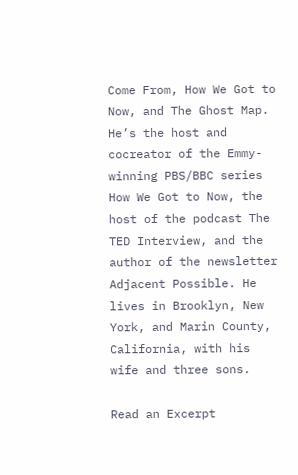Come From, How We Got to Now, and The Ghost Map. He’s the host and cocreator of the Emmy-winning PBS/BBC series How We Got to Now, the host of the podcast The TED Interview, and the author of the newsletter Adjacent Possible. He lives in Brooklyn, New York, and Marin County, California, with his wife and three sons.

Read an Excerpt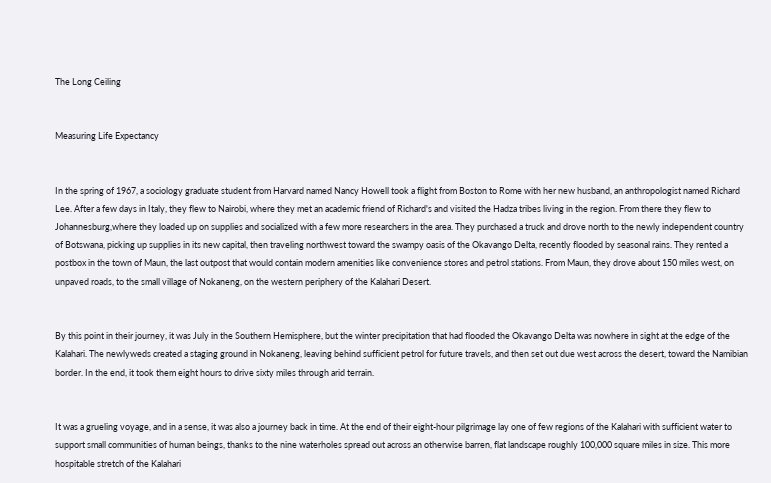The Long Ceiling


Measuring Life Expectancy


In the spring of 1967, a sociology graduate student from Harvard named Nancy Howell took a flight from Boston to Rome with her new husband, an anthropologist named Richard Lee. After a few days in Italy, they flew to Nairobi, where they met an academic friend of Richard's and visited the Hadza tribes living in the region. From there they flew to Johannesburg,where they loaded up on supplies and socialized with a few more researchers in the area. They purchased a truck and drove north to the newly independent country of Botswana, picking up supplies in its new capital, then traveling northwest toward the swampy oasis of the Okavango Delta, recently flooded by seasonal rains. They rented a postbox in the town of Maun, the last outpost that would contain modern amenities like convenience stores and petrol stations. From Maun, they drove about 150 miles west, on unpaved roads, to the small village of Nokaneng, on the western periphery of the Kalahari Desert.


By this point in their journey, it was July in the Southern Hemisphere, but the winter precipitation that had flooded the Okavango Delta was nowhere in sight at the edge of the Kalahari. The newlyweds created a staging ground in Nokaneng, leaving behind sufficient petrol for future travels, and then set out due west across the desert, toward the Namibian border. In the end, it took them eight hours to drive sixty miles through arid terrain.


It was a grueling voyage, and in a sense, it was also a journey back in time. At the end of their eight-hour pilgrimage lay one of few regions of the Kalahari with sufficient water to support small communities of human beings, thanks to the nine waterholes spread out across an otherwise barren, flat landscape roughly 100,000 square miles in size. This more hospitable stretch of the Kalahari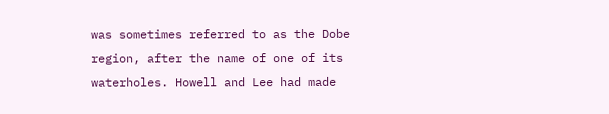was sometimes referred to as the Dobe region, after the name of one of its waterholes. Howell and Lee had made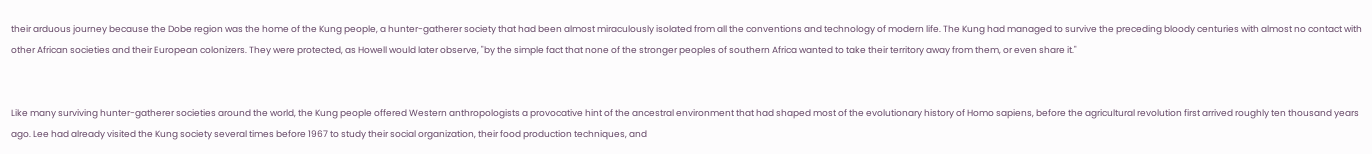their arduous journey because the Dobe region was the home of the Kung people, a hunter-gatherer society that had been almost miraculously isolated from all the conventions and technology of modern life. The Kung had managed to survive the preceding bloody centuries with almost no contact with other African societies and their European colonizers. They were protected, as Howell would later observe, "by the simple fact that none of the stronger peoples of southern Africa wanted to take their territory away from them, or even share it."


Like many surviving hunter-gatherer societies around the world, the Kung people offered Western anthropologists a provocative hint of the ancestral environment that had shaped most of the evolutionary history of Homo sapiens, before the agricultural revolution first arrived roughly ten thousand years ago. Lee had already visited the Kung society several times before 1967 to study their social organization, their food production techniques, and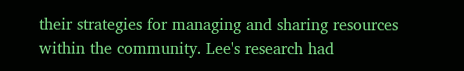their strategies for managing and sharing resources within the community. Lee's research had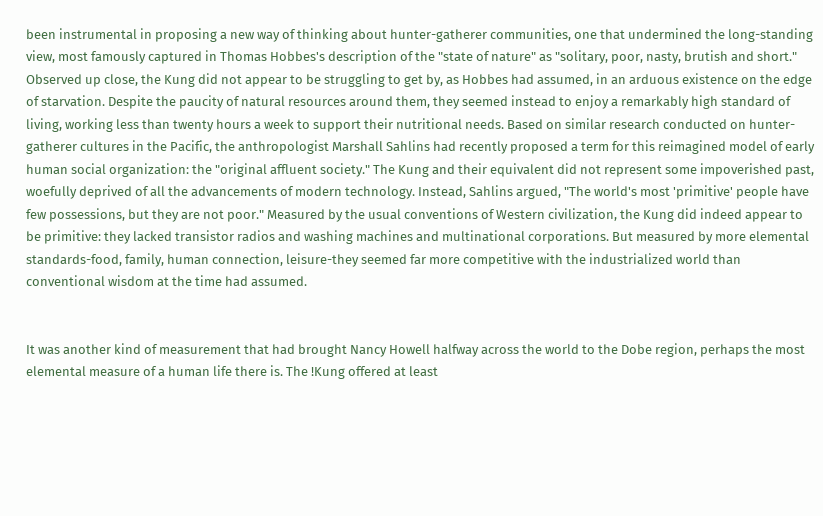been instrumental in proposing a new way of thinking about hunter-gatherer communities, one that undermined the long-standing view, most famously captured in Thomas Hobbes's description of the "state of nature" as "solitary, poor, nasty, brutish and short." Observed up close, the Kung did not appear to be struggling to get by, as Hobbes had assumed, in an arduous existence on the edge of starvation. Despite the paucity of natural resources around them, they seemed instead to enjoy a remarkably high standard of living, working less than twenty hours a week to support their nutritional needs. Based on similar research conducted on hunter-gatherer cultures in the Pacific, the anthropologist Marshall Sahlins had recently proposed a term for this reimagined model of early human social organization: the "original affluent society." The Kung and their equivalent did not represent some impoverished past, woefully deprived of all the advancements of modern technology. Instead, Sahlins argued, "The world's most 'primitive' people have few possessions, but they are not poor." Measured by the usual conventions of Western civilization, the Kung did indeed appear to be primitive: they lacked transistor radios and washing machines and multinational corporations. But measured by more elemental standards-food, family, human connection, leisure-they seemed far more competitive with the industrialized world than conventional wisdom at the time had assumed.


It was another kind of measurement that had brought Nancy Howell halfway across the world to the Dobe region, perhaps the most elemental measure of a human life there is. The !Kung offered at least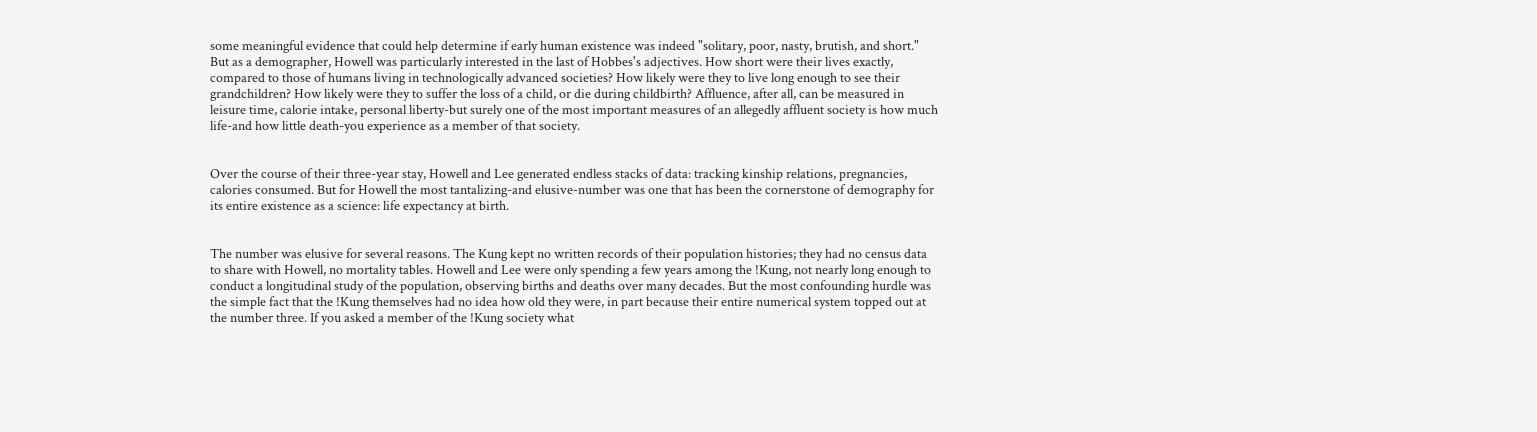some meaningful evidence that could help determine if early human existence was indeed "solitary, poor, nasty, brutish, and short." But as a demographer, Howell was particularly interested in the last of Hobbes's adjectives. How short were their lives exactly, compared to those of humans living in technologically advanced societies? How likely were they to live long enough to see their grandchildren? How likely were they to suffer the loss of a child, or die during childbirth? Affluence, after all, can be measured in leisure time, calorie intake, personal liberty-but surely one of the most important measures of an allegedly affluent society is how much life-and how little death-you experience as a member of that society.


Over the course of their three-year stay, Howell and Lee generated endless stacks of data: tracking kinship relations, pregnancies, calories consumed. But for Howell the most tantalizing-and elusive-number was one that has been the cornerstone of demography for its entire existence as a science: life expectancy at birth.


The number was elusive for several reasons. The Kung kept no written records of their population histories; they had no census data to share with Howell, no mortality tables. Howell and Lee were only spending a few years among the !Kung, not nearly long enough to conduct a longitudinal study of the population, observing births and deaths over many decades. But the most confounding hurdle was the simple fact that the !Kung themselves had no idea how old they were, in part because their entire numerical system topped out at the number three. If you asked a member of the !Kung society what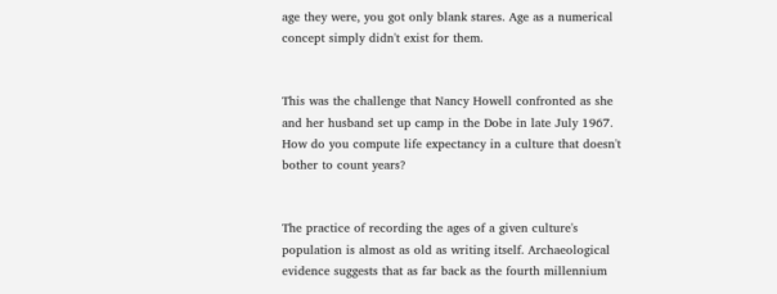age they were, you got only blank stares. Age as a numerical concept simply didn't exist for them.


This was the challenge that Nancy Howell confronted as she and her husband set up camp in the Dobe in late July 1967. How do you compute life expectancy in a culture that doesn't bother to count years?


The practice of recording the ages of a given culture's population is almost as old as writing itself. Archaeological evidence suggests that as far back as the fourth millennium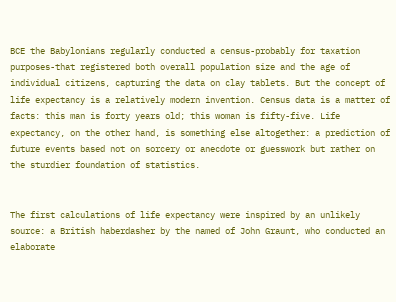BCE the Babylonians regularly conducted a census-probably for taxation purposes-that registered both overall population size and the age of individual citizens, capturing the data on clay tablets. But the concept of life expectancy is a relatively modern invention. Census data is a matter of facts: this man is forty years old; this woman is fifty-five. Life expectancy, on the other hand, is something else altogether: a prediction of future events based not on sorcery or anecdote or guesswork but rather on the sturdier foundation of statistics.


The first calculations of life expectancy were inspired by an unlikely source: a British haberdasher by the named of John Graunt, who conducted an elaborate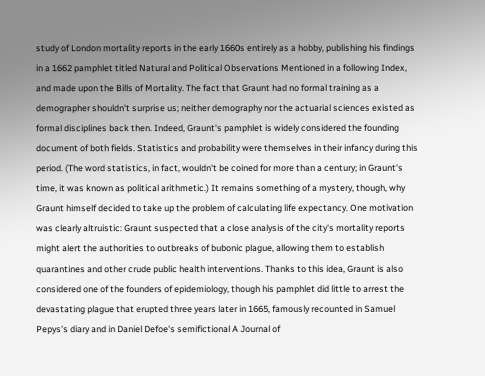study of London mortality reports in the early 1660s entirely as a hobby, publishing his findings in a 1662 pamphlet titled Natural and Political Observations Mentioned in a following Index, and made upon the Bills of Mortality. The fact that Graunt had no formal training as a demographer shouldn't surprise us; neither demography nor the actuarial sciences existed as formal disciplines back then. Indeed, Graunt's pamphlet is widely considered the founding document of both fields. Statistics and probability were themselves in their infancy during this period. (The word statistics, in fact, wouldn't be coined for more than a century; in Graunt's time, it was known as political arithmetic.) It remains something of a mystery, though, why Graunt himself decided to take up the problem of calculating life expectancy. One motivation was clearly altruistic: Graunt suspected that a close analysis of the city's mortality reports might alert the authorities to outbreaks of bubonic plague, allowing them to establish quarantines and other crude public health interventions. Thanks to this idea, Graunt is also considered one of the founders of epidemiology, though his pamphlet did little to arrest the devastating plague that erupted three years later in 1665, famously recounted in Samuel Pepys's diary and in Daniel Defoe's semifictional A Journal of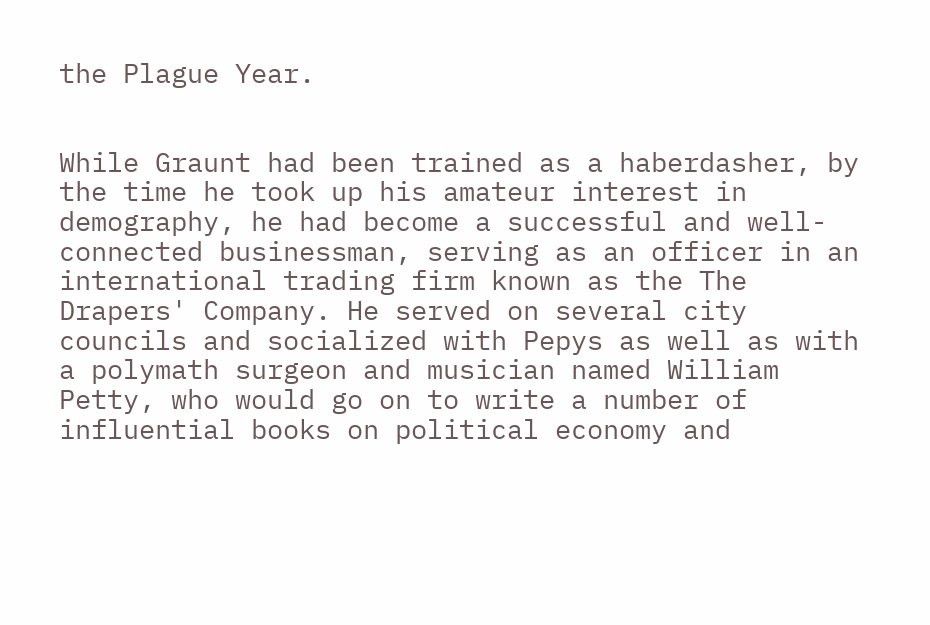the Plague Year.


While Graunt had been trained as a haberdasher, by the time he took up his amateur interest in demography, he had become a successful and well-connected businessman, serving as an officer in an international trading firm known as the The Drapers' Company. He served on several city councils and socialized with Pepys as well as with a polymath surgeon and musician named William Petty, who would go on to write a number of influential books on political economy and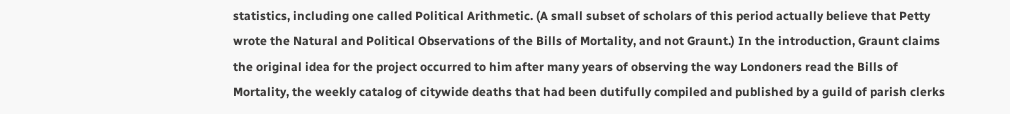statistics, including one called Political Arithmetic. (A small subset of scholars of this period actually believe that Petty wrote the Natural and Political Observations of the Bills of Mortality, and not Graunt.) In the introduction, Graunt claims the original idea for the project occurred to him after many years of observing the way Londoners read the Bills of Mortality, the weekly catalog of citywide deaths that had been dutifully compiled and published by a guild of parish clerks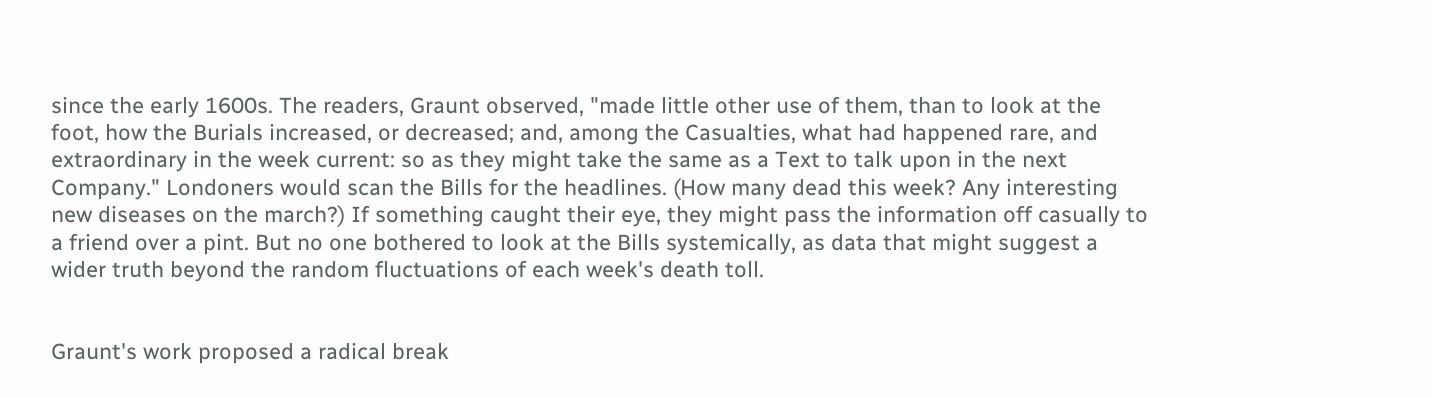since the early 1600s. The readers, Graunt observed, "made little other use of them, than to look at the foot, how the Burials increased, or decreased; and, among the Casualties, what had happened rare, and extraordinary in the week current: so as they might take the same as a Text to talk upon in the next Company." Londoners would scan the Bills for the headlines. (How many dead this week? Any interesting new diseases on the march?) If something caught their eye, they might pass the information off casually to a friend over a pint. But no one bothered to look at the Bills systemically, as data that might suggest a wider truth beyond the random fluctuations of each week's death toll.


Graunt's work proposed a radical break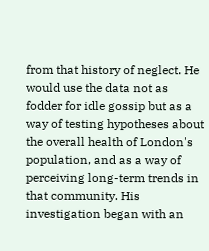from that history of neglect. He would use the data not as fodder for idle gossip but as a way of testing hypotheses about the overall health of London's population, and as a way of perceiving long-term trends in that community. His investigation began with an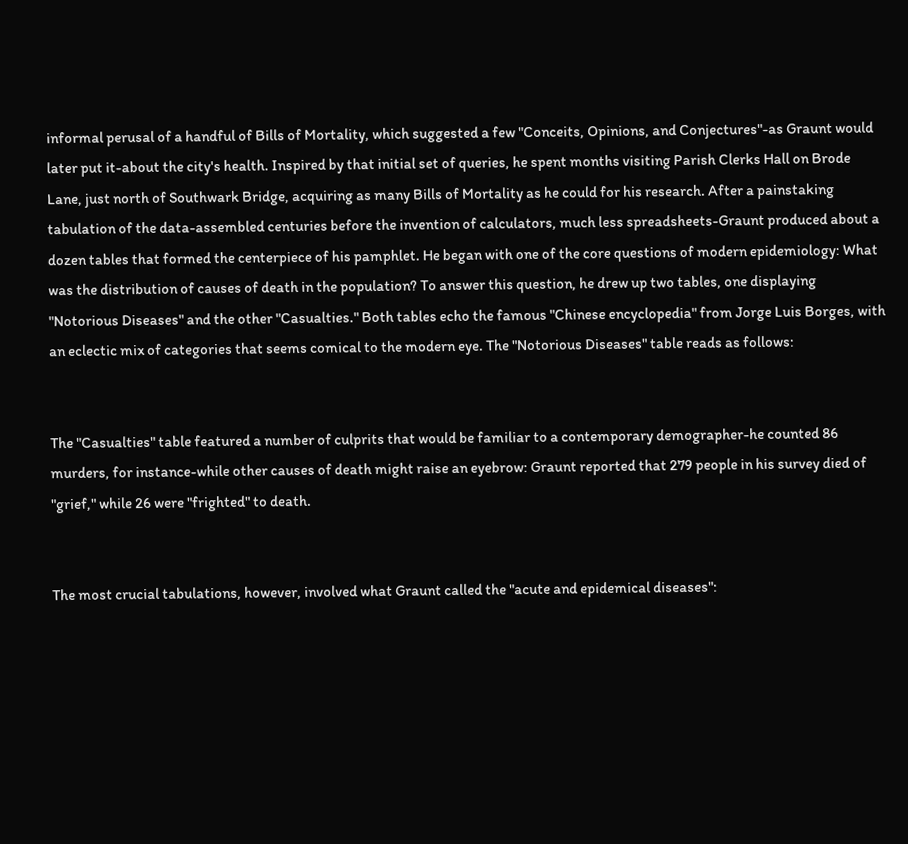informal perusal of a handful of Bills of Mortality, which suggested a few "Conceits, Opinions, and Conjectures"-as Graunt would later put it-about the city's health. Inspired by that initial set of queries, he spent months visiting Parish Clerks Hall on Brode Lane, just north of Southwark Bridge, acquiring as many Bills of Mortality as he could for his research. After a painstaking tabulation of the data-assembled centuries before the invention of calculators, much less spreadsheets-Graunt produced about a dozen tables that formed the centerpiece of his pamphlet. He began with one of the core questions of modern epidemiology: What was the distribution of causes of death in the population? To answer this question, he drew up two tables, one displaying "Notorious Diseases" and the other "Casualties." Both tables echo the famous "Chinese encyclopedia" from Jorge Luis Borges, with an eclectic mix of categories that seems comical to the modern eye. The "Notorious Diseases" table reads as follows:


The "Casualties" table featured a number of culprits that would be familiar to a contemporary demographer-he counted 86 murders, for instance-while other causes of death might raise an eyebrow: Graunt reported that 279 people in his survey died of "grief," while 26 were "frighted" to death.


The most crucial tabulations, however, involved what Graunt called the "acute and epidemical diseases":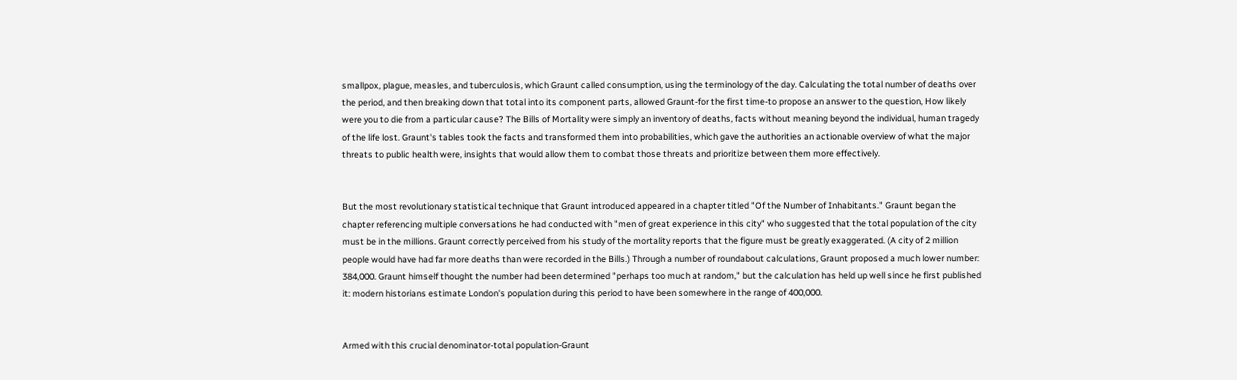smallpox, plague, measles, and tuberculosis, which Graunt called consumption, using the terminology of the day. Calculating the total number of deaths over the period, and then breaking down that total into its component parts, allowed Graunt-for the first time-to propose an answer to the question, How likely were you to die from a particular cause? The Bills of Mortality were simply an inventory of deaths, facts without meaning beyond the individual, human tragedy of the life lost. Graunt's tables took the facts and transformed them into probabilities, which gave the authorities an actionable overview of what the major threats to public health were, insights that would allow them to combat those threats and prioritize between them more effectively.


But the most revolutionary statistical technique that Graunt introduced appeared in a chapter titled "Of the Number of Inhabitants." Graunt began the chapter referencing multiple conversations he had conducted with "men of great experience in this city" who suggested that the total population of the city must be in the millions. Graunt correctly perceived from his study of the mortality reports that the figure must be greatly exaggerated. (A city of 2 million people would have had far more deaths than were recorded in the Bills.) Through a number of roundabout calculations, Graunt proposed a much lower number: 384,000. Graunt himself thought the number had been determined "perhaps too much at random," but the calculation has held up well since he first published it: modern historians estimate London's population during this period to have been somewhere in the range of 400,000.


Armed with this crucial denominator-total population-Graunt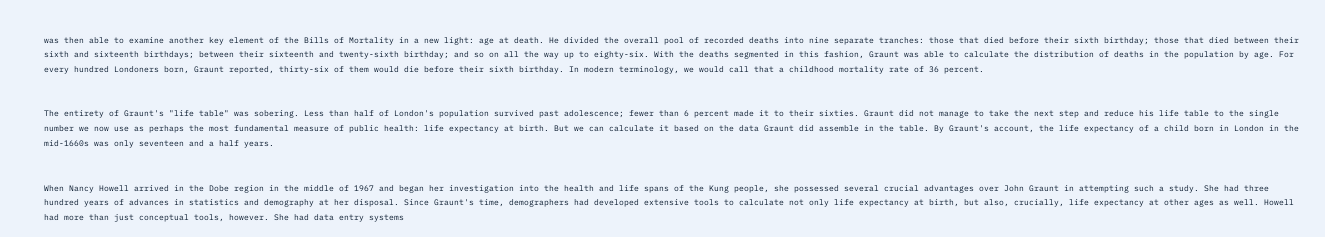was then able to examine another key element of the Bills of Mortality in a new light: age at death. He divided the overall pool of recorded deaths into nine separate tranches: those that died before their sixth birthday; those that died between their sixth and sixteenth birthdays; between their sixteenth and twenty-sixth birthday; and so on all the way up to eighty-six. With the deaths segmented in this fashion, Graunt was able to calculate the distribution of deaths in the population by age. For every hundred Londoners born, Graunt reported, thirty-six of them would die before their sixth birthday. In modern terminology, we would call that a childhood mortality rate of 36 percent.


The entirety of Graunt's "life table" was sobering. Less than half of London's population survived past adolescence; fewer than 6 percent made it to their sixties. Graunt did not manage to take the next step and reduce his life table to the single number we now use as perhaps the most fundamental measure of public health: life expectancy at birth. But we can calculate it based on the data Graunt did assemble in the table. By Graunt's account, the life expectancy of a child born in London in the mid-1660s was only seventeen and a half years.


When Nancy Howell arrived in the Dobe region in the middle of 1967 and began her investigation into the health and life spans of the Kung people, she possessed several crucial advantages over John Graunt in attempting such a study. She had three hundred years of advances in statistics and demography at her disposal. Since Graunt's time, demographers had developed extensive tools to calculate not only life expectancy at birth, but also, crucially, life expectancy at other ages as well. Howell had more than just conceptual tools, however. She had data entry systems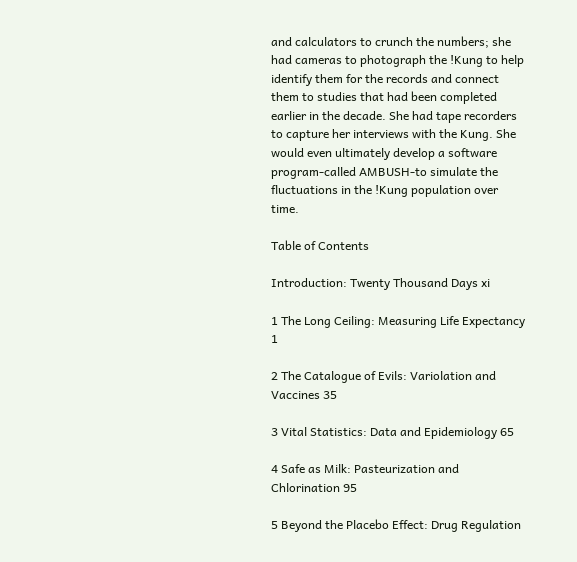and calculators to crunch the numbers; she had cameras to photograph the !Kung to help identify them for the records and connect them to studies that had been completed earlier in the decade. She had tape recorders to capture her interviews with the Kung. She would even ultimately develop a software program-called AMBUSH-to simulate the fluctuations in the !Kung population over time.

Table of Contents

Introduction: Twenty Thousand Days xi

1 The Long Ceiling: Measuring Life Expectancy 1

2 The Catalogue of Evils: Variolation and Vaccines 35

3 Vital Statistics: Data and Epidemiology 65

4 Safe as Milk: Pasteurization and Chlorination 95

5 Beyond the Placebo Effect: Drug Regulation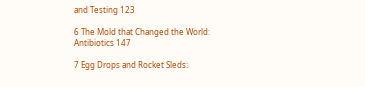and Testing 123

6 The Mold that Changed the World: Antibiotics 147

7 Egg Drops and Rocket Sleds: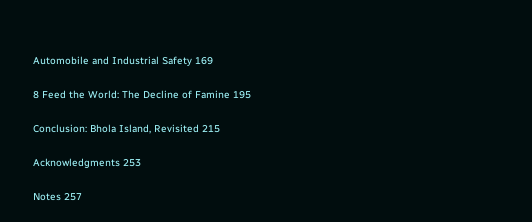Automobile and Industrial Safety 169

8 Feed the World: The Decline of Famine 195

Conclusion: Bhola Island, Revisited 215

Acknowledgments 253

Notes 257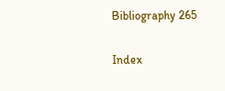Bibliography 265

Index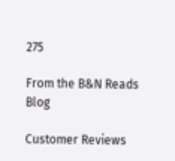275

From the B&N Reads Blog

Customer Reviews